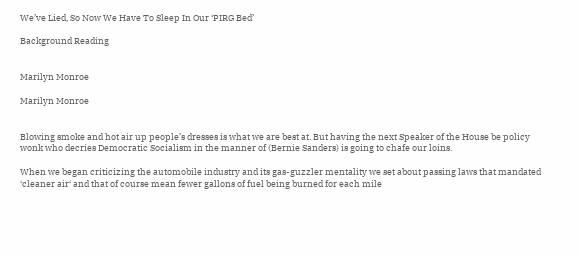We’ve Lied, So Now We Have To Sleep In Our ‘PIRG Bed’

Background Reading


Marilyn Monroe

Marilyn Monroe


Blowing smoke and hot air up people’s dresses is what we are best at. But having the next Speaker of the House be policy wonk who decries Democratic Socialism in the manner of (Bernie Sanders) is going to chafe our loins.

When we began criticizing the automobile industry and its gas-guzzler mentality we set about passing laws that mandated ‘cleaner air‘ and that of course mean fewer gallons of fuel being burned for each mile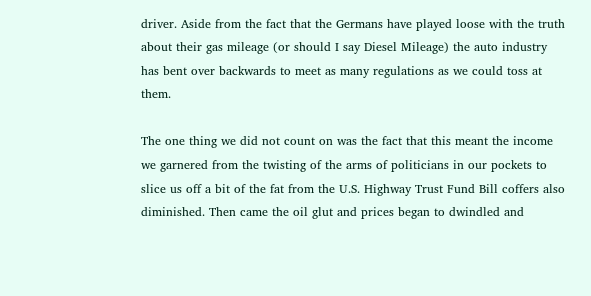driver. Aside from the fact that the Germans have played loose with the truth about their gas mileage (or should I say Diesel Mileage) the auto industry has bent over backwards to meet as many regulations as we could toss at them.

The one thing we did not count on was the fact that this meant the income we garnered from the twisting of the arms of politicians in our pockets to slice us off a bit of the fat from the U.S. Highway Trust Fund Bill coffers also diminished. Then came the oil glut and prices began to dwindled and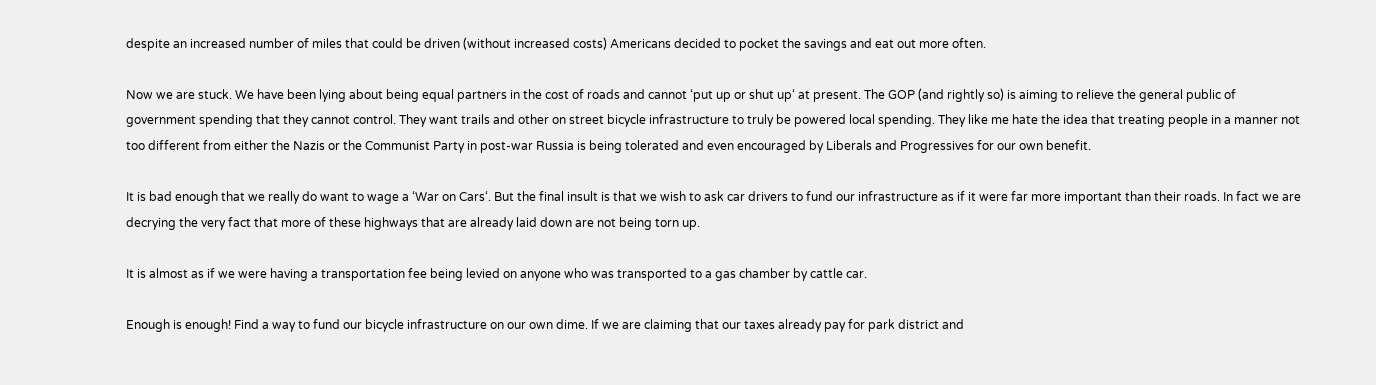despite an increased number of miles that could be driven (without increased costs) Americans decided to pocket the savings and eat out more often.

Now we are stuck. We have been lying about being equal partners in the cost of roads and cannot ‘put up or shut up‘ at present. The GOP (and rightly so) is aiming to relieve the general public of government spending that they cannot control. They want trails and other on street bicycle infrastructure to truly be powered local spending. They like me hate the idea that treating people in a manner not too different from either the Nazis or the Communist Party in post-war Russia is being tolerated and even encouraged by Liberals and Progressives for our own benefit.

It is bad enough that we really do want to wage a ‘War on Cars‘. But the final insult is that we wish to ask car drivers to fund our infrastructure as if it were far more important than their roads. In fact we are decrying the very fact that more of these highways that are already laid down are not being torn up.

It is almost as if we were having a transportation fee being levied on anyone who was transported to a gas chamber by cattle car.

Enough is enough! Find a way to fund our bicycle infrastructure on our own dime. If we are claiming that our taxes already pay for park district and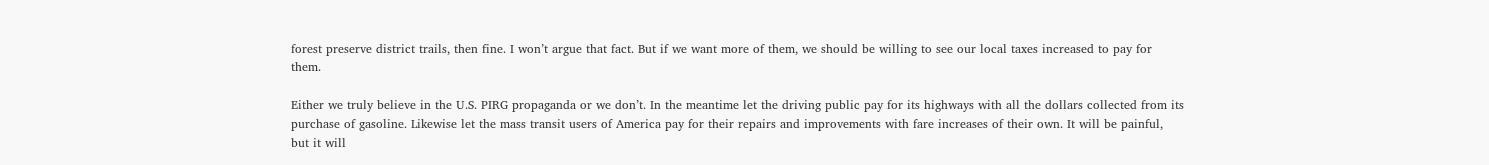forest preserve district trails, then fine. I won’t argue that fact. But if we want more of them, we should be willing to see our local taxes increased to pay for them.

Either we truly believe in the U.S. PIRG propaganda or we don’t. In the meantime let the driving public pay for its highways with all the dollars collected from its purchase of gasoline. Likewise let the mass transit users of America pay for their repairs and improvements with fare increases of their own. It will be painful, but it will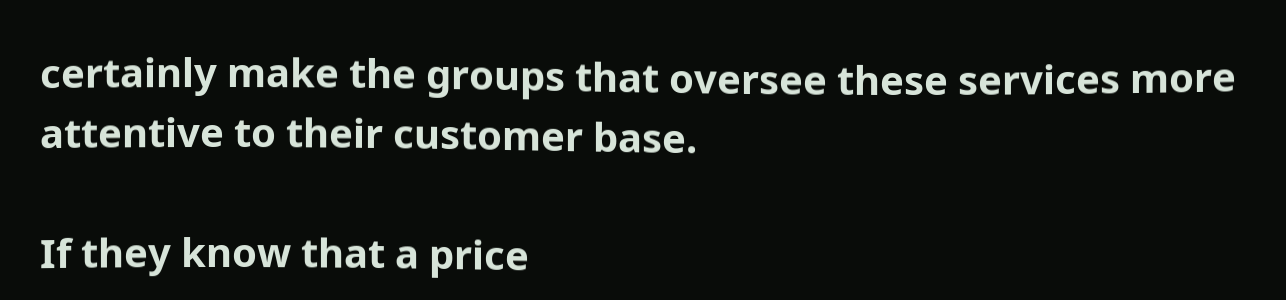certainly make the groups that oversee these services more attentive to their customer base.

If they know that a price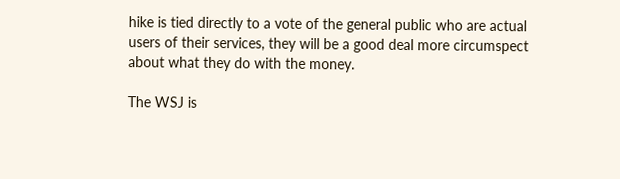hike is tied directly to a vote of the general public who are actual users of their services, they will be a good deal more circumspect about what they do with the money.

The WSJ is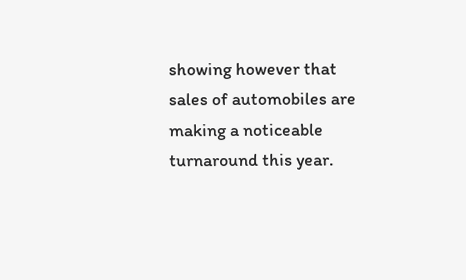showing however that sales of automobiles are making a noticeable turnaround this year.